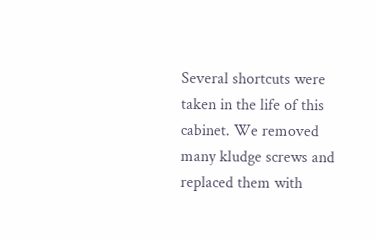Several shortcuts were taken in the life of this cabinet. We removed many kludge screws and replaced them with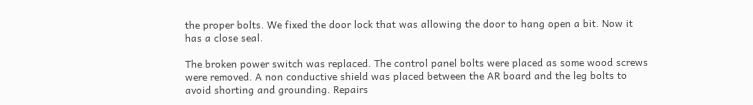the proper bolts. We fixed the door lock that was allowing the door to hang open a bit. Now it has a close seal.

The broken power switch was replaced. The control panel bolts were placed as some wood screws were removed. A non conductive shield was placed between the AR board and the leg bolts to avoid shorting and grounding. Repairs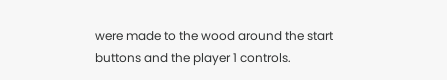were made to the wood around the start buttons and the player 1 controls.